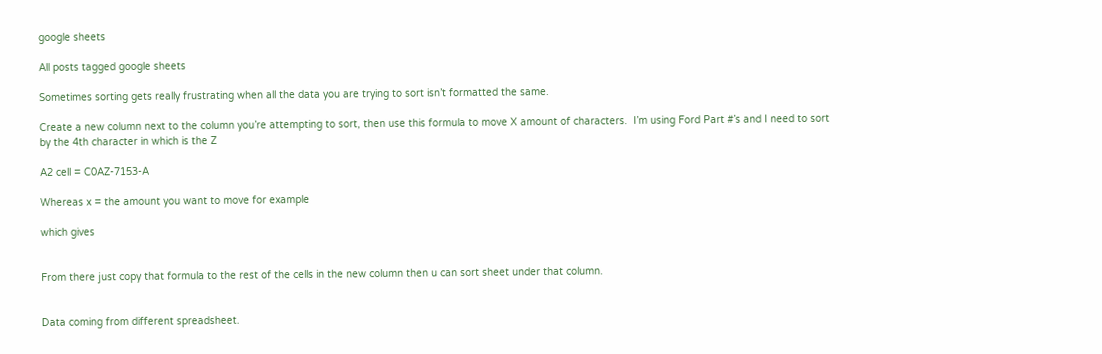google sheets

All posts tagged google sheets

Sometimes sorting gets really frustrating when all the data you are trying to sort isn’t formatted the same.

Create a new column next to the column you’re attempting to sort, then use this formula to move X amount of characters.  I’m using Ford Part #’s and I need to sort by the 4th character in which is the Z

A2 cell = C0AZ-7153-A

Whereas x = the amount you want to move for example

which gives


From there just copy that formula to the rest of the cells in the new column then u can sort sheet under that column.


Data coming from different spreadsheet.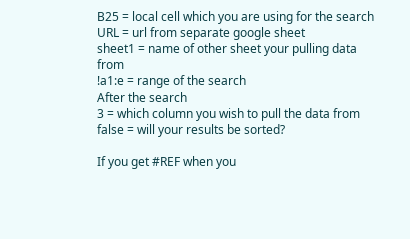B25 = local cell which you are using for the search
URL = url from separate google sheet
sheet1 = name of other sheet your pulling data from
!a1:e = range of the search
After the search
3 = which column you wish to pull the data from
false = will your results be sorted?

If you get #REF when you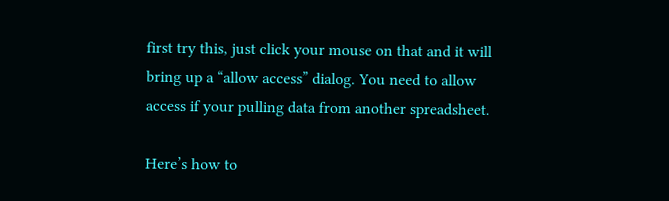first try this, just click your mouse on that and it will bring up a “allow access” dialog. You need to allow access if your pulling data from another spreadsheet.

Here’s how to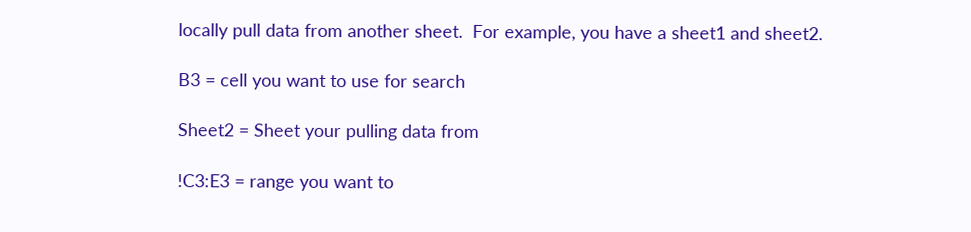locally pull data from another sheet.  For example, you have a sheet1 and sheet2.

B3 = cell you want to use for search

Sheet2 = Sheet your pulling data from

!C3:E3 = range you want to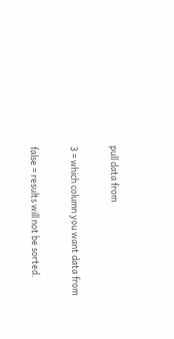pull data from

3 = which column you want data from

false = results will not be sorted.